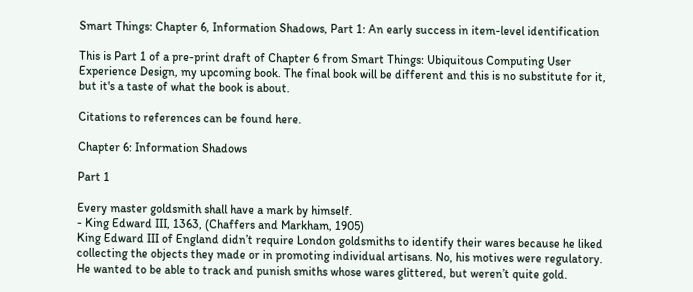Smart Things: Chapter 6, Information Shadows, Part 1: An early success in item-level identification

This is Part 1 of a pre-print draft of Chapter 6 from Smart Things: Ubiquitous Computing User Experience Design, my upcoming book. The final book will be different and this is no substitute for it, but it's a taste of what the book is about.

Citations to references can be found here.

Chapter 6: Information Shadows

Part 1

Every master goldsmith shall have a mark by himself.
- King Edward III, 1363, (Chaffers and Markham, 1905)
King Edward III of England didn’t require London goldsmiths to identify their wares because he liked collecting the objects they made or in promoting individual artisans. No, his motives were regulatory. He wanted to be able to track and punish smiths whose wares glittered, but weren’t quite gold.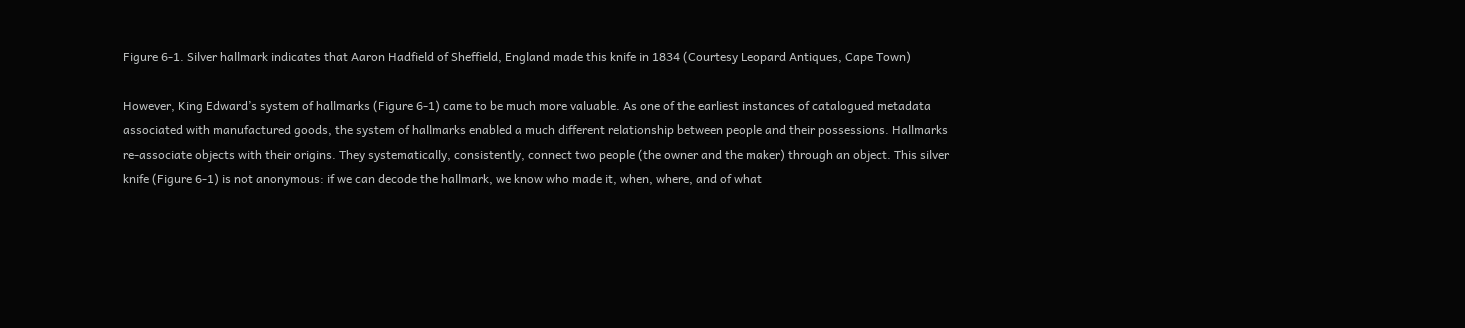Figure 6-1. Silver hallmark indicates that Aaron Hadfield of Sheffield, England made this knife in 1834 (Courtesy Leopard Antiques, Cape Town)

However, King Edward’s system of hallmarks (Figure 6-1) came to be much more valuable. As one of the earliest instances of catalogued metadata associated with manufactured goods, the system of hallmarks enabled a much different relationship between people and their possessions. Hallmarks re-associate objects with their origins. They systematically, consistently, connect two people (the owner and the maker) through an object. This silver knife (Figure 6-1) is not anonymous: if we can decode the hallmark, we know who made it, when, where, and of what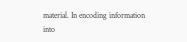material. In encoding information into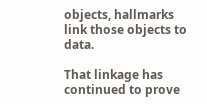objects, hallmarks link those objects to data.

That linkage has continued to prove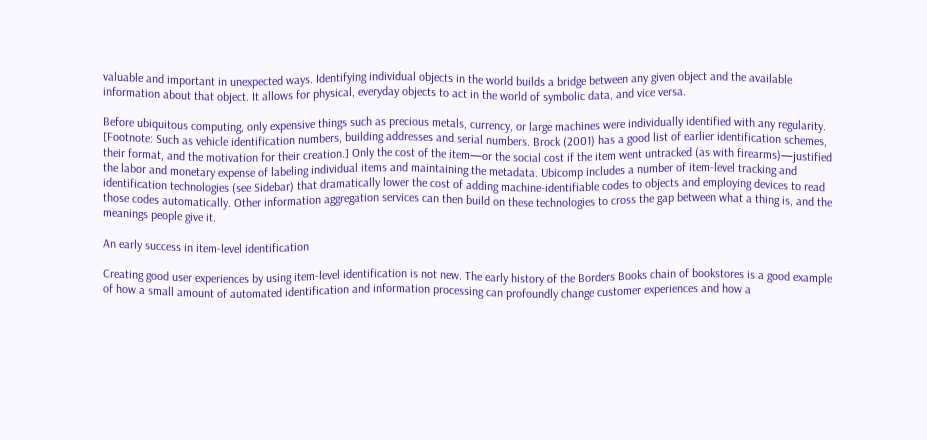valuable and important in unexpected ways. Identifying individual objects in the world builds a bridge between any given object and the available information about that object. It allows for physical, everyday objects to act in the world of symbolic data, and vice versa.

Before ubiquitous computing, only expensive things such as precious metals, currency, or large machines were individually identified with any regularity. [Footnote: Such as vehicle identification numbers, building addresses and serial numbers. Brock (2001) has a good list of earlier identification schemes, their format, and the motivation for their creation.] Only the cost of the item—or the social cost if the item went untracked (as with firearms)—justified the labor and monetary expense of labeling individual items and maintaining the metadata. Ubicomp includes a number of item-level tracking and identification technologies (see Sidebar) that dramatically lower the cost of adding machine-identifiable codes to objects and employing devices to read those codes automatically. Other information aggregation services can then build on these technologies to cross the gap between what a thing is, and the meanings people give it.

An early success in item-level identification

Creating good user experiences by using item-level identification is not new. The early history of the Borders Books chain of bookstores is a good example of how a small amount of automated identification and information processing can profoundly change customer experiences and how a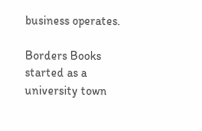business operates.

Borders Books started as a university town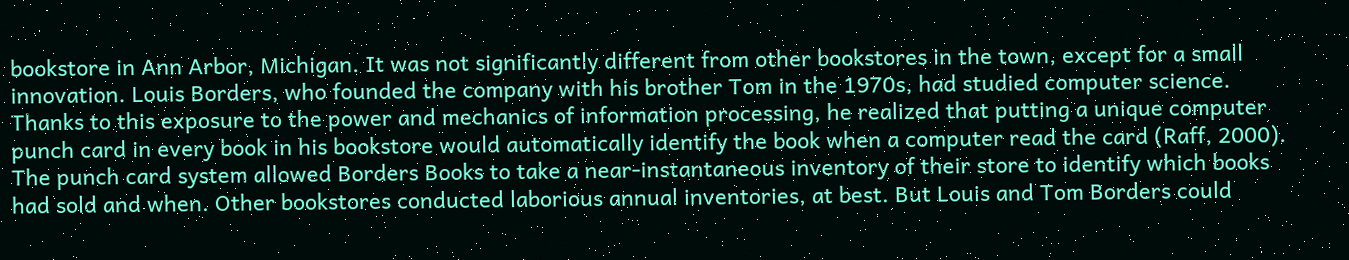bookstore in Ann Arbor, Michigan. It was not significantly different from other bookstores in the town, except for a small innovation. Louis Borders, who founded the company with his brother Tom in the 1970s, had studied computer science. Thanks to this exposure to the power and mechanics of information processing, he realized that putting a unique computer punch card in every book in his bookstore would automatically identify the book when a computer read the card (Raff, 2000). The punch card system allowed Borders Books to take a near-instantaneous inventory of their store to identify which books had sold and when. Other bookstores conducted laborious annual inventories, at best. But Louis and Tom Borders could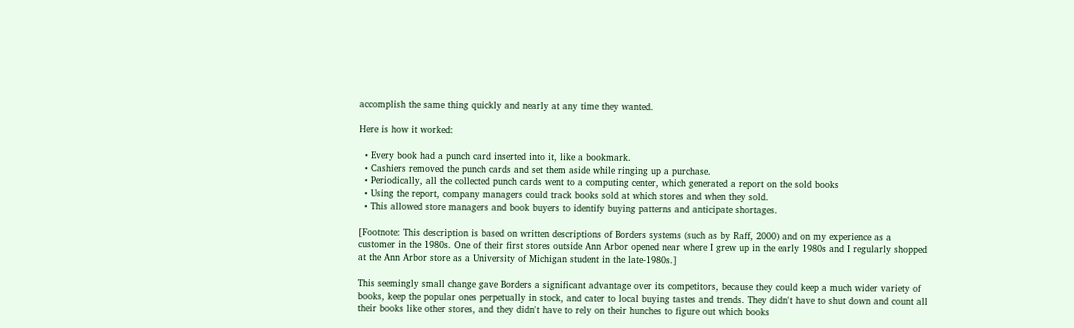accomplish the same thing quickly and nearly at any time they wanted.

Here is how it worked:

  • Every book had a punch card inserted into it, like a bookmark.
  • Cashiers removed the punch cards and set them aside while ringing up a purchase.
  • Periodically, all the collected punch cards went to a computing center, which generated a report on the sold books
  • Using the report, company managers could track books sold at which stores and when they sold.
  • This allowed store managers and book buyers to identify buying patterns and anticipate shortages.

[Footnote: This description is based on written descriptions of Borders systems (such as by Raff, 2000) and on my experience as a customer in the 1980s. One of their first stores outside Ann Arbor opened near where I grew up in the early 1980s and I regularly shopped at the Ann Arbor store as a University of Michigan student in the late-1980s.]

This seemingly small change gave Borders a significant advantage over its competitors, because they could keep a much wider variety of books, keep the popular ones perpetually in stock, and cater to local buying tastes and trends. They didn't have to shut down and count all their books like other stores, and they didn't have to rely on their hunches to figure out which books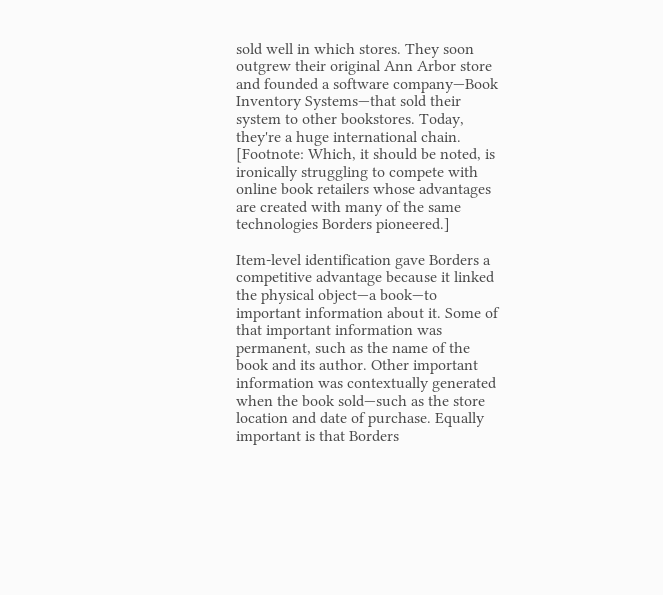sold well in which stores. They soon outgrew their original Ann Arbor store and founded a software company—Book Inventory Systems—that sold their system to other bookstores. Today, they're a huge international chain. [Footnote: Which, it should be noted, is ironically struggling to compete with online book retailers whose advantages are created with many of the same technologies Borders pioneered.]

Item-level identification gave Borders a competitive advantage because it linked the physical object—a book—to important information about it. Some of that important information was permanent, such as the name of the book and its author. Other important information was contextually generated when the book sold—such as the store location and date of purchase. Equally important is that Borders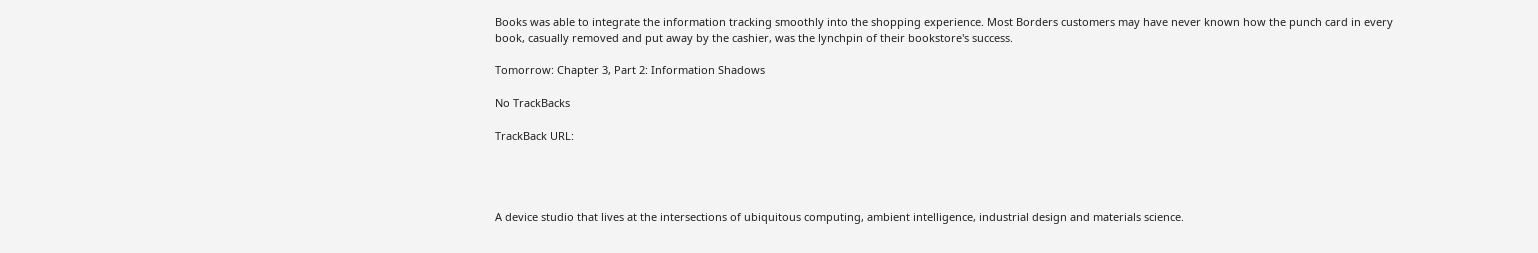Books was able to integrate the information tracking smoothly into the shopping experience. Most Borders customers may have never known how the punch card in every book, casually removed and put away by the cashier, was the lynchpin of their bookstore's success.

Tomorrow: Chapter 3, Part 2: Information Shadows

No TrackBacks

TrackBack URL:




A device studio that lives at the intersections of ubiquitous computing, ambient intelligence, industrial design and materials science.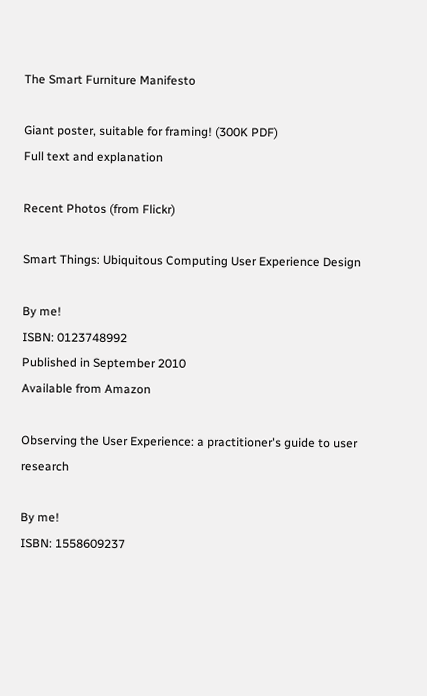The Smart Furniture Manifesto

Giant poster, suitable for framing! (300K PDF)
Full text and explanation

Recent Photos (from Flickr)

Smart Things: Ubiquitous Computing User Experience Design

By me!
ISBN: 0123748992
Published in September 2010
Available from Amazon

Observing the User Experience: a practitioner's guide to user research

By me!
ISBN: 1558609237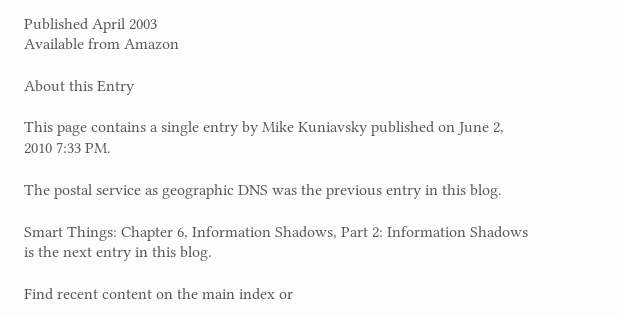Published April 2003
Available from Amazon

About this Entry

This page contains a single entry by Mike Kuniavsky published on June 2, 2010 7:33 PM.

The postal service as geographic DNS was the previous entry in this blog.

Smart Things: Chapter 6, Information Shadows, Part 2: Information Shadows is the next entry in this blog.

Find recent content on the main index or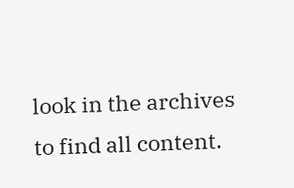look in the archives to find all content.